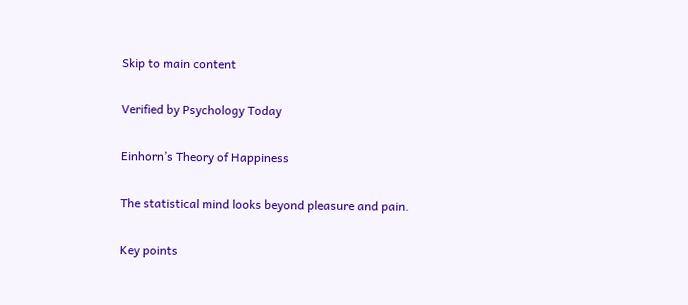Skip to main content

Verified by Psychology Today

Einhorn’s Theory of Happiness

The statistical mind looks beyond pleasure and pain.

Key points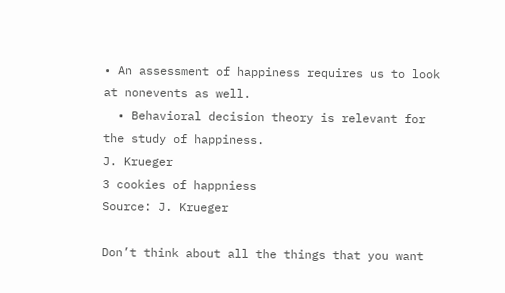• An assessment of happiness requires us to look at nonevents as well.
  • Behavioral decision theory is relevant for the study of happiness.
J. Krueger
3 cookies of happniess
Source: J. Krueger

Don’t think about all the things that you want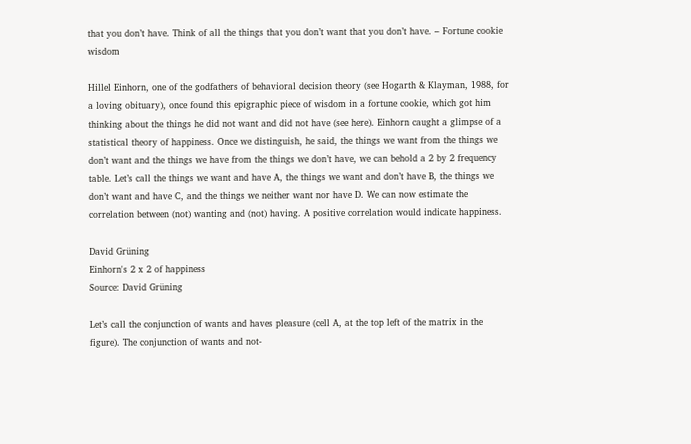that you don’t have. Think of all the things that you don’t want that you don’t have. – Fortune cookie wisdom

Hillel Einhorn, one of the godfathers of behavioral decision theory (see Hogarth & Klayman, 1988, for a loving obituary), once found this epigraphic piece of wisdom in a fortune cookie, which got him thinking about the things he did not want and did not have (see here). Einhorn caught a glimpse of a statistical theory of happiness. Once we distinguish, he said, the things we want from the things we don’t want and the things we have from the things we don’t have, we can behold a 2 by 2 frequency table. Let’s call the things we want and have A, the things we want and don’t have B, the things we don’t want and have C, and the things we neither want nor have D. We can now estimate the correlation between (not) wanting and (not) having. A positive correlation would indicate happiness.

David Grüning
Einhorn's 2 x 2 of happiness
Source: David Grüning

Let’s call the conjunction of wants and haves pleasure (cell A, at the top left of the matrix in the figure). The conjunction of wants and not-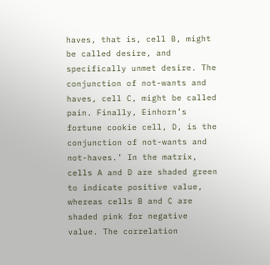haves, that is, cell B, might be called desire, and specifically unmet desire. The conjunction of not-wants and haves, cell C, might be called pain. Finally, Einhorn’s fortune cookie cell, D, is the conjunction of not-wants and not-haves.’ In the matrix, cells A and D are shaded green to indicate positive value, whereas cells B and C are shaded pink for negative value. The correlation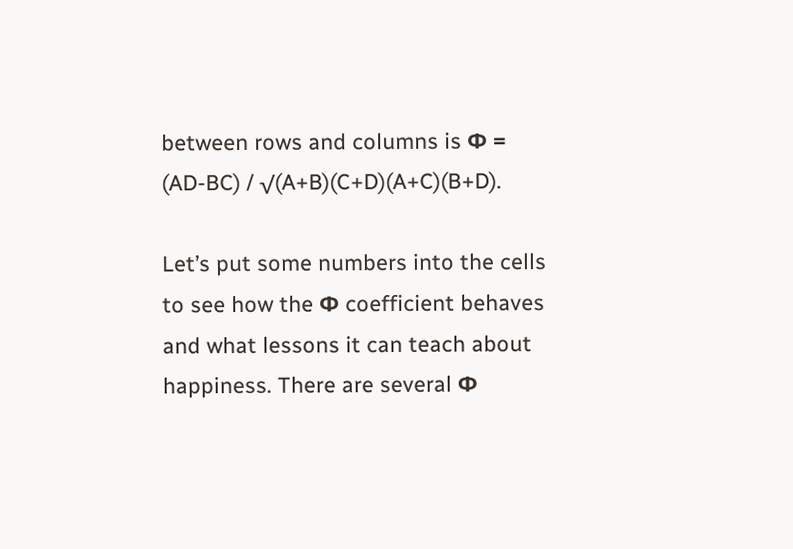between rows and columns is Φ = (AD-BC) / √(A+B)(C+D)(A+C)(B+D).

Let’s put some numbers into the cells to see how the Φ coefficient behaves and what lessons it can teach about happiness. There are several Φ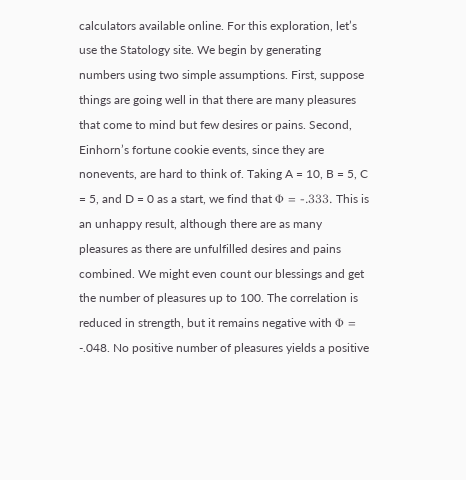calculators available online. For this exploration, let’s use the Statology site. We begin by generating numbers using two simple assumptions. First, suppose things are going well in that there are many pleasures that come to mind but few desires or pains. Second, Einhorn’s fortune cookie events, since they are nonevents, are hard to think of. Taking A = 10, B = 5, C = 5, and D = 0 as a start, we find that Φ = -.333. This is an unhappy result, although there are as many pleasures as there are unfulfilled desires and pains combined. We might even count our blessings and get the number of pleasures up to 100. The correlation is reduced in strength, but it remains negative with Φ = -.048. No positive number of pleasures yields a positive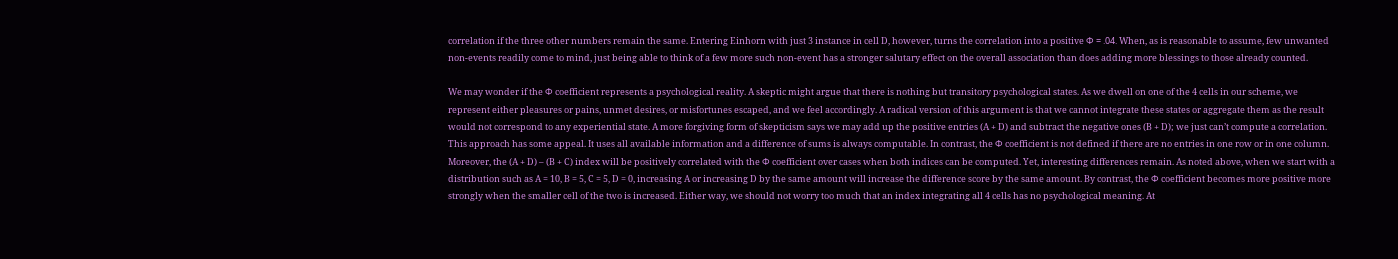correlation if the three other numbers remain the same. Entering Einhorn with just 3 instance in cell D, however, turns the correlation into a positive Φ = .04. When, as is reasonable to assume, few unwanted non-events readily come to mind, just being able to think of a few more such non-event has a stronger salutary effect on the overall association than does adding more blessings to those already counted.

We may wonder if the Φ coefficient represents a psychological reality. A skeptic might argue that there is nothing but transitory psychological states. As we dwell on one of the 4 cells in our scheme, we represent either pleasures or pains, unmet desires, or misfortunes escaped, and we feel accordingly. A radical version of this argument is that we cannot integrate these states or aggregate them as the result would not correspond to any experiential state. A more forgiving form of skepticism says we may add up the positive entries (A + D) and subtract the negative ones (B + D); we just can’t compute a correlation. This approach has some appeal. It uses all available information and a difference of sums is always computable. In contrast, the Φ coefficient is not defined if there are no entries in one row or in one column. Moreover, the (A + D) – (B + C) index will be positively correlated with the Φ coefficient over cases when both indices can be computed. Yet, interesting differences remain. As noted above, when we start with a distribution such as A = 10, B = 5, C = 5, D = 0, increasing A or increasing D by the same amount will increase the difference score by the same amount. By contrast, the Φ coefficient becomes more positive more strongly when the smaller cell of the two is increased. Either way, we should not worry too much that an index integrating all 4 cells has no psychological meaning. At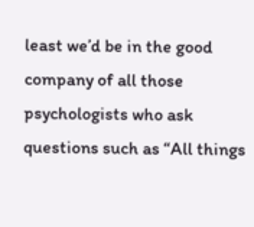least we’d be in the good company of all those psychologists who ask questions such as “All things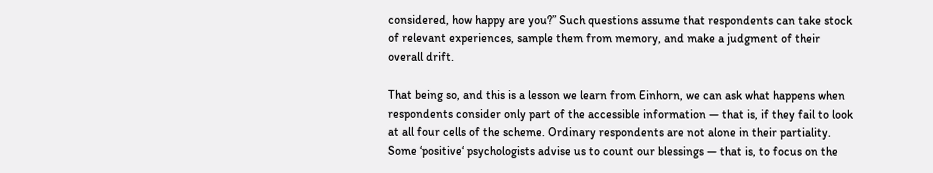considered, how happy are you?” Such questions assume that respondents can take stock of relevant experiences, sample them from memory, and make a judgment of their overall drift.

That being so, and this is a lesson we learn from Einhorn, we can ask what happens when respondents consider only part of the accessible information — that is, if they fail to look at all four cells of the scheme. Ordinary respondents are not alone in their partiality. Some ‘positive‘ psychologists advise us to count our blessings — that is, to focus on the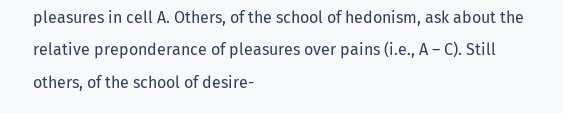pleasures in cell A. Others, of the school of hedonism, ask about the relative preponderance of pleasures over pains (i.e., A – C). Still others, of the school of desire-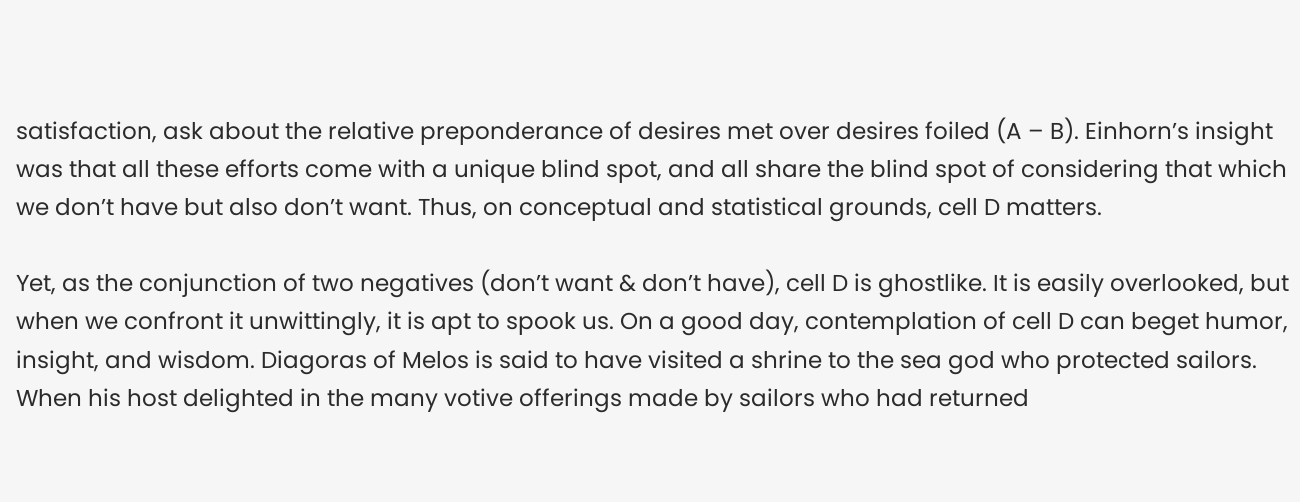satisfaction, ask about the relative preponderance of desires met over desires foiled (A – B). Einhorn’s insight was that all these efforts come with a unique blind spot, and all share the blind spot of considering that which we don’t have but also don’t want. Thus, on conceptual and statistical grounds, cell D matters.

Yet, as the conjunction of two negatives (don’t want & don’t have), cell D is ghostlike. It is easily overlooked, but when we confront it unwittingly, it is apt to spook us. On a good day, contemplation of cell D can beget humor, insight, and wisdom. Diagoras of Melos is said to have visited a shrine to the sea god who protected sailors. When his host delighted in the many votive offerings made by sailors who had returned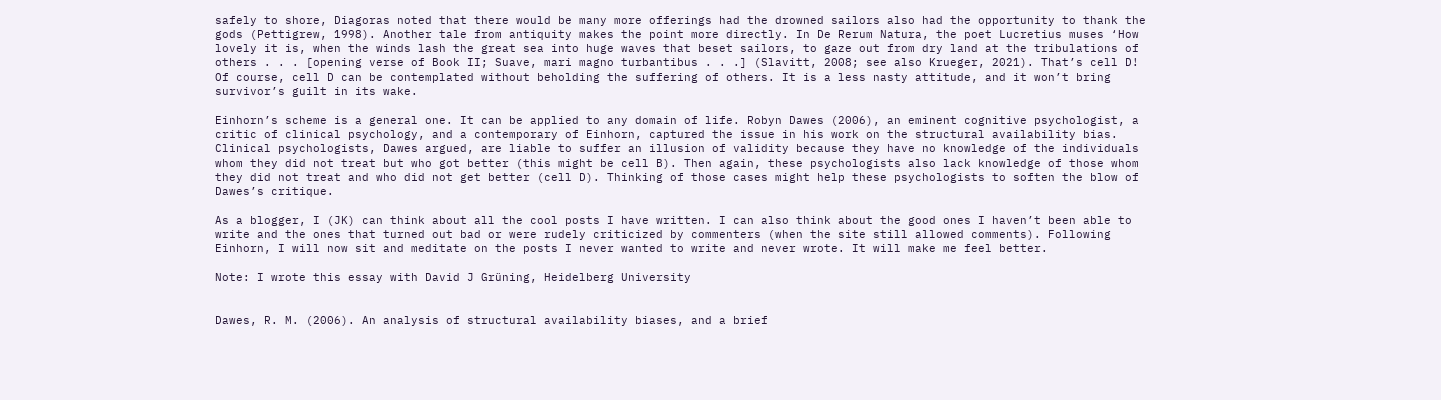safely to shore, Diagoras noted that there would be many more offerings had the drowned sailors also had the opportunity to thank the gods (Pettigrew, 1998). Another tale from antiquity makes the point more directly. In De Rerum Natura, the poet Lucretius muses ‘How lovely it is, when the winds lash the great sea into huge waves that beset sailors, to gaze out from dry land at the tribulations of others . . . [opening verse of Book II; Suave, mari magno turbantibus . . .] (Slavitt, 2008; see also Krueger, 2021). That’s cell D! Of course, cell D can be contemplated without beholding the suffering of others. It is a less nasty attitude, and it won’t bring survivor’s guilt in its wake.

Einhorn’s scheme is a general one. It can be applied to any domain of life. Robyn Dawes (2006), an eminent cognitive psychologist, a critic of clinical psychology, and a contemporary of Einhorn, captured the issue in his work on the structural availability bias. Clinical psychologists, Dawes argued, are liable to suffer an illusion of validity because they have no knowledge of the individuals whom they did not treat but who got better (this might be cell B). Then again, these psychologists also lack knowledge of those whom they did not treat and who did not get better (cell D). Thinking of those cases might help these psychologists to soften the blow of Dawes’s critique.

As a blogger, I (JK) can think about all the cool posts I have written. I can also think about the good ones I haven’t been able to write and the ones that turned out bad or were rudely criticized by commenters (when the site still allowed comments). Following Einhorn, I will now sit and meditate on the posts I never wanted to write and never wrote. It will make me feel better.

Note: I wrote this essay with David J Grüning, Heidelberg University


Dawes, R. M. (2006). An analysis of structural availability biases, and a brief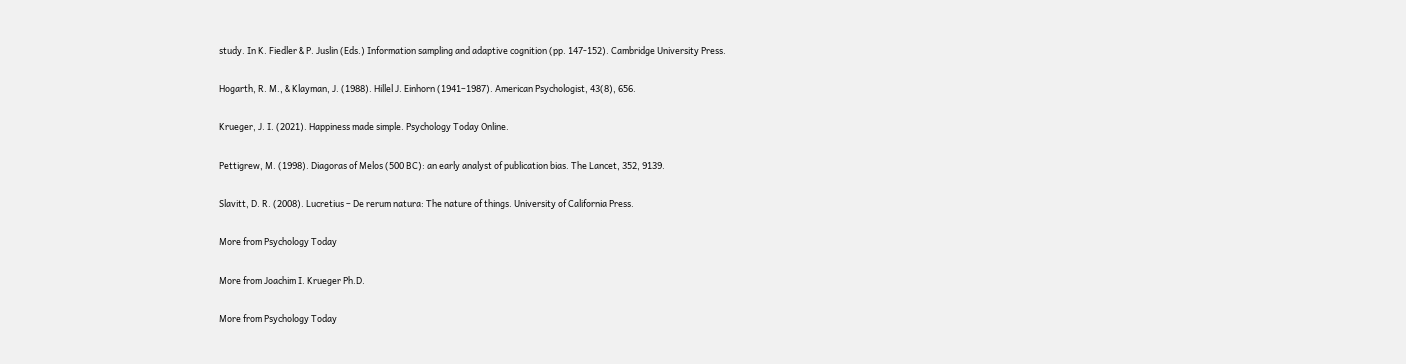study. In K. Fiedler & P. Juslin (Eds.) Information sampling and adaptive cognition (pp. 147-152). Cambridge University Press.

Hogarth, R. M., & Klayman, J. (1988). Hillel J. Einhorn (1941–1987). American Psychologist, 43(8), 656.

Krueger, J. I. (2021). Happiness made simple. Psychology Today Online.

Pettigrew, M. (1998). Diagoras of Melos (500 BC): an early analyst of publication bias. The Lancet, 352, 9139.

Slavitt, D. R. (2008). Lucretius – De rerum natura: The nature of things. University of California Press.

More from Psychology Today

More from Joachim I. Krueger Ph.D.

More from Psychology Today